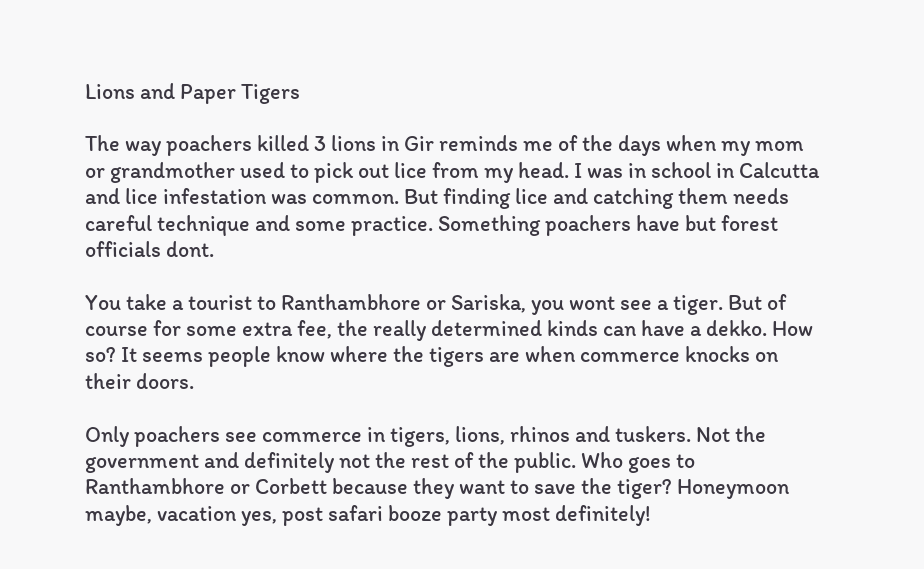Lions and Paper Tigers

The way poachers killed 3 lions in Gir reminds me of the days when my mom or grandmother used to pick out lice from my head. I was in school in Calcutta and lice infestation was common. But finding lice and catching them needs careful technique and some practice. Something poachers have but forest officials dont.

You take a tourist to Ranthambhore or Sariska, you wont see a tiger. But of course for some extra fee, the really determined kinds can have a dekko. How so? It seems people know where the tigers are when commerce knocks on their doors.

Only poachers see commerce in tigers, lions, rhinos and tuskers. Not the government and definitely not the rest of the public. Who goes to Ranthambhore or Corbett because they want to save the tiger? Honeymoon maybe, vacation yes, post safari booze party most definitely!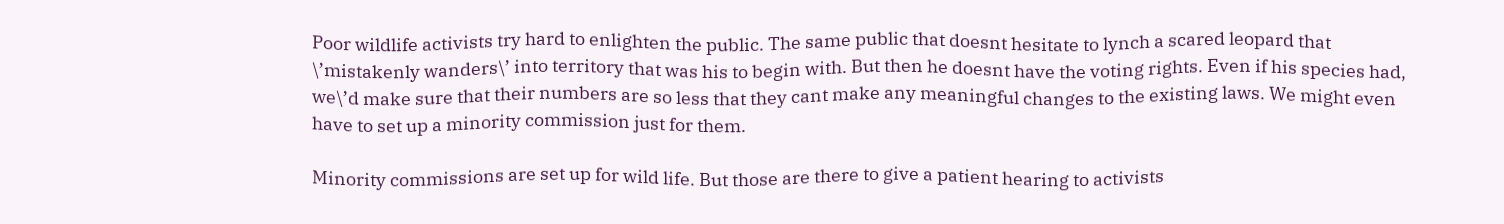Poor wildlife activists try hard to enlighten the public. The same public that doesnt hesitate to lynch a scared leopard that \’mistakenly wanders\’ into territory that was his to begin with. But then he doesnt have the voting rights. Even if his species had, we\’d make sure that their numbers are so less that they cant make any meaningful changes to the existing laws. We might even have to set up a minority commission just for them.

Minority commissions are set up for wild life. But those are there to give a patient hearing to activists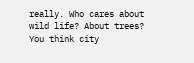really. Who cares about wild life? About trees? You think city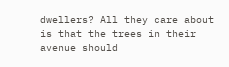dwellers? All they care about is that the trees in their avenue should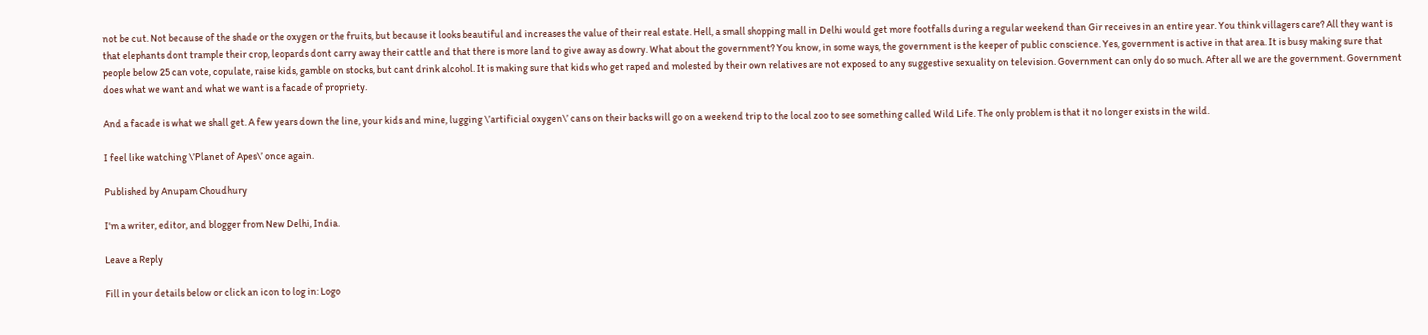not be cut. Not because of the shade or the oxygen or the fruits, but because it looks beautiful and increases the value of their real estate. Hell, a small shopping mall in Delhi would get more footfalls during a regular weekend than Gir receives in an entire year. You think villagers care? All they want is that elephants dont trample their crop, leopards dont carry away their cattle and that there is more land to give away as dowry. What about the government? You know, in some ways, the government is the keeper of public conscience. Yes, government is active in that area. It is busy making sure that people below 25 can vote, copulate, raise kids, gamble on stocks, but cant drink alcohol. It is making sure that kids who get raped and molested by their own relatives are not exposed to any suggestive sexuality on television. Government can only do so much. After all we are the government. Government does what we want and what we want is a facade of propriety.

And a facade is what we shall get. A few years down the line, your kids and mine, lugging \’artificial oxygen\’ cans on their backs will go on a weekend trip to the local zoo to see something called Wild Life. The only problem is that it no longer exists in the wild.

I feel like watching \’Planet of Apes\’ once again.

Published by Anupam Choudhury

I'm a writer, editor, and blogger from New Delhi, India.

Leave a Reply

Fill in your details below or click an icon to log in: Logo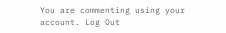You are commenting using your account. Log Out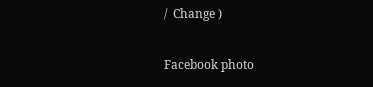/  Change )

Facebook photo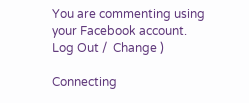You are commenting using your Facebook account. Log Out /  Change )

Connecting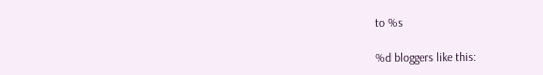to %s

%d bloggers like this: